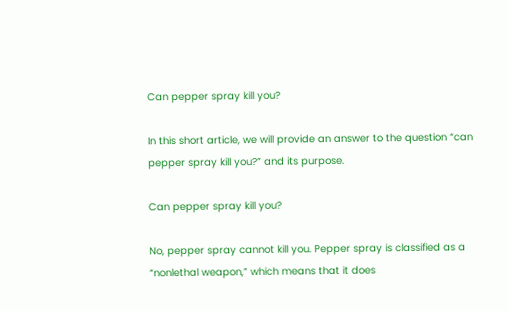Can pepper spray kill you?

In this short article, we will provide an answer to the question “can pepper spray kill you?” and its purpose.

Can pepper spray kill you?

No, pepper spray cannot kill you. Pepper spray is classified as a “nonlethal weapon,” which means that it does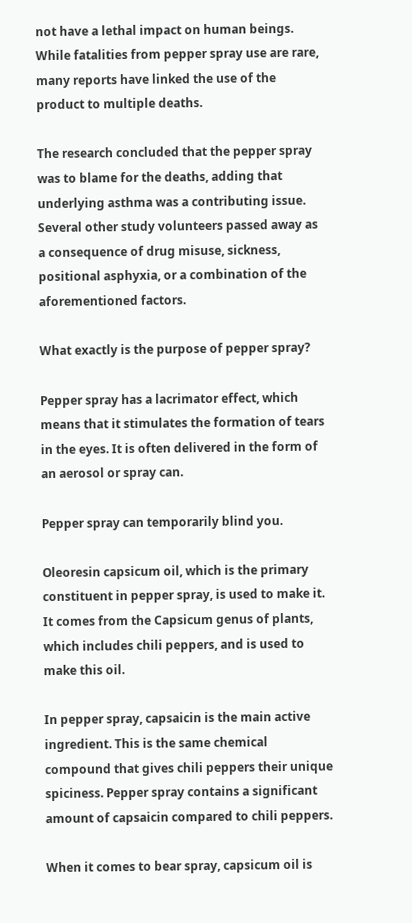not have a lethal impact on human beings. While fatalities from pepper spray use are rare, many reports have linked the use of the product to multiple deaths.

The research concluded that the pepper spray was to blame for the deaths, adding that underlying asthma was a contributing issue. Several other study volunteers passed away as a consequence of drug misuse, sickness, positional asphyxia, or a combination of the aforementioned factors.

What exactly is the purpose of pepper spray?

Pepper spray has a lacrimator effect, which means that it stimulates the formation of tears in the eyes. It is often delivered in the form of an aerosol or spray can.

Pepper spray can temporarily blind you.

Oleoresin capsicum oil, which is the primary constituent in pepper spray, is used to make it. It comes from the Capsicum genus of plants, which includes chili peppers, and is used to make this oil.

In pepper spray, capsaicin is the main active ingredient. This is the same chemical compound that gives chili peppers their unique spiciness. Pepper spray contains a significant amount of capsaicin compared to chili peppers.

When it comes to bear spray, capsicum oil is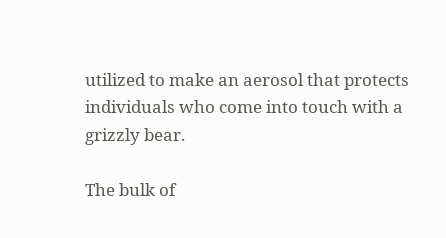utilized to make an aerosol that protects individuals who come into touch with a grizzly bear.

The bulk of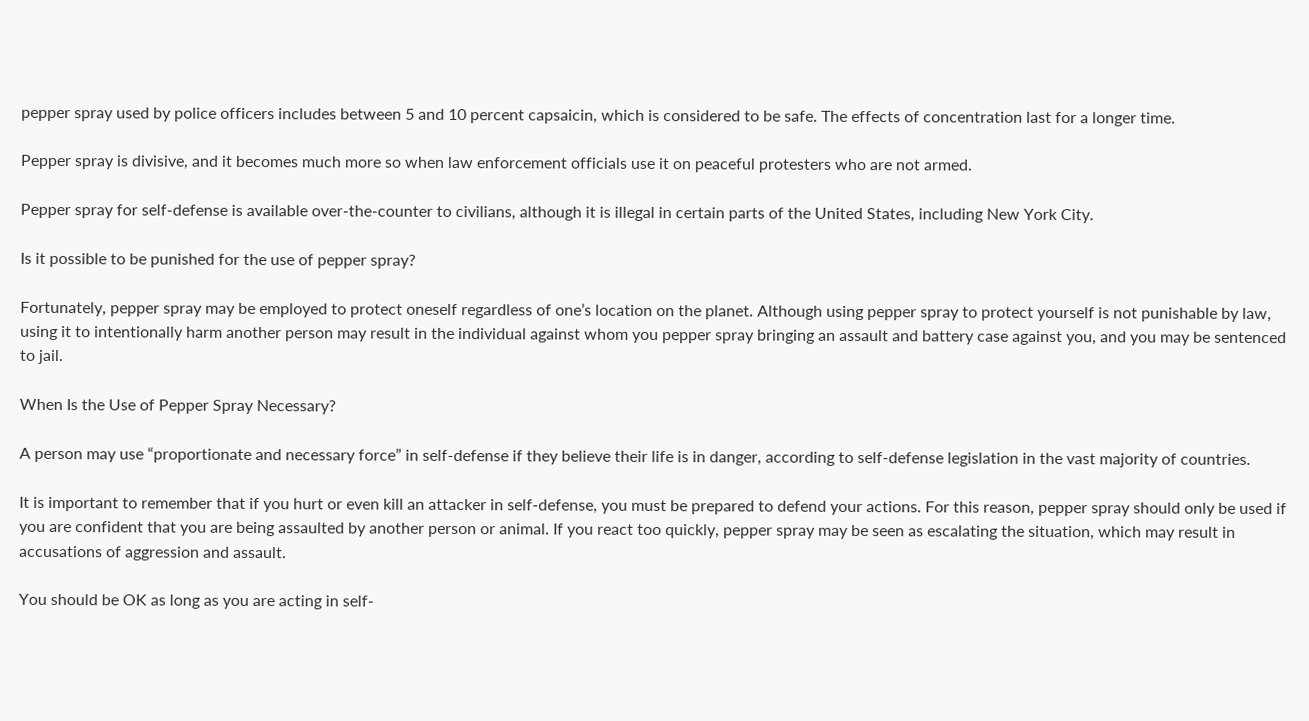pepper spray used by police officers includes between 5 and 10 percent capsaicin, which is considered to be safe. The effects of concentration last for a longer time.

Pepper spray is divisive, and it becomes much more so when law enforcement officials use it on peaceful protesters who are not armed.

Pepper spray for self-defense is available over-the-counter to civilians, although it is illegal in certain parts of the United States, including New York City.

Is it possible to be punished for the use of pepper spray?

Fortunately, pepper spray may be employed to protect oneself regardless of one’s location on the planet. Although using pepper spray to protect yourself is not punishable by law, using it to intentionally harm another person may result in the individual against whom you pepper spray bringing an assault and battery case against you, and you may be sentenced to jail.

When Is the Use of Pepper Spray Necessary?

A person may use “proportionate and necessary force” in self-defense if they believe their life is in danger, according to self-defense legislation in the vast majority of countries.

It is important to remember that if you hurt or even kill an attacker in self-defense, you must be prepared to defend your actions. For this reason, pepper spray should only be used if you are confident that you are being assaulted by another person or animal. If you react too quickly, pepper spray may be seen as escalating the situation, which may result in accusations of aggression and assault.

You should be OK as long as you are acting in self-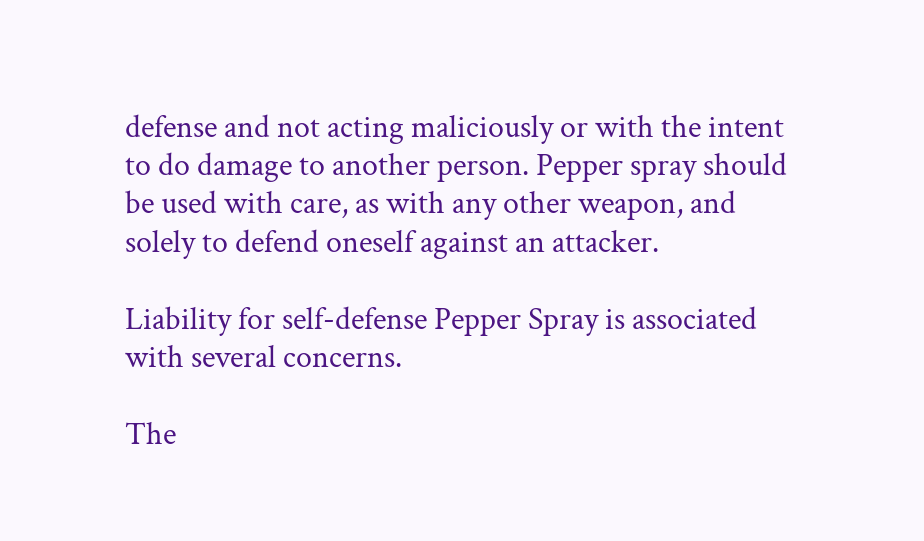defense and not acting maliciously or with the intent to do damage to another person. Pepper spray should be used with care, as with any other weapon, and solely to defend oneself against an attacker.

Liability for self-defense Pepper Spray is associated with several concerns.

The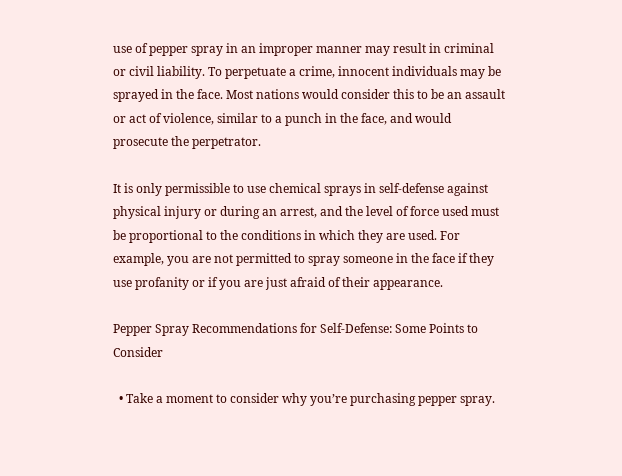use of pepper spray in an improper manner may result in criminal or civil liability. To perpetuate a crime, innocent individuals may be sprayed in the face. Most nations would consider this to be an assault or act of violence, similar to a punch in the face, and would prosecute the perpetrator.

It is only permissible to use chemical sprays in self-defense against physical injury or during an arrest, and the level of force used must be proportional to the conditions in which they are used. For example, you are not permitted to spray someone in the face if they use profanity or if you are just afraid of their appearance.

Pepper Spray Recommendations for Self-Defense: Some Points to Consider

  • Take a moment to consider why you’re purchasing pepper spray.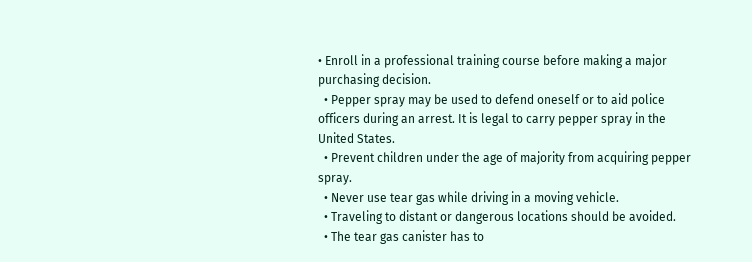• Enroll in a professional training course before making a major purchasing decision.
  • Pepper spray may be used to defend oneself or to aid police officers during an arrest. It is legal to carry pepper spray in the United States.
  • Prevent children under the age of majority from acquiring pepper spray.
  • Never use tear gas while driving in a moving vehicle.
  • Traveling to distant or dangerous locations should be avoided.
  • The tear gas canister has to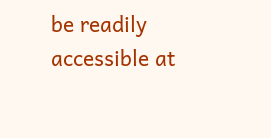be readily accessible at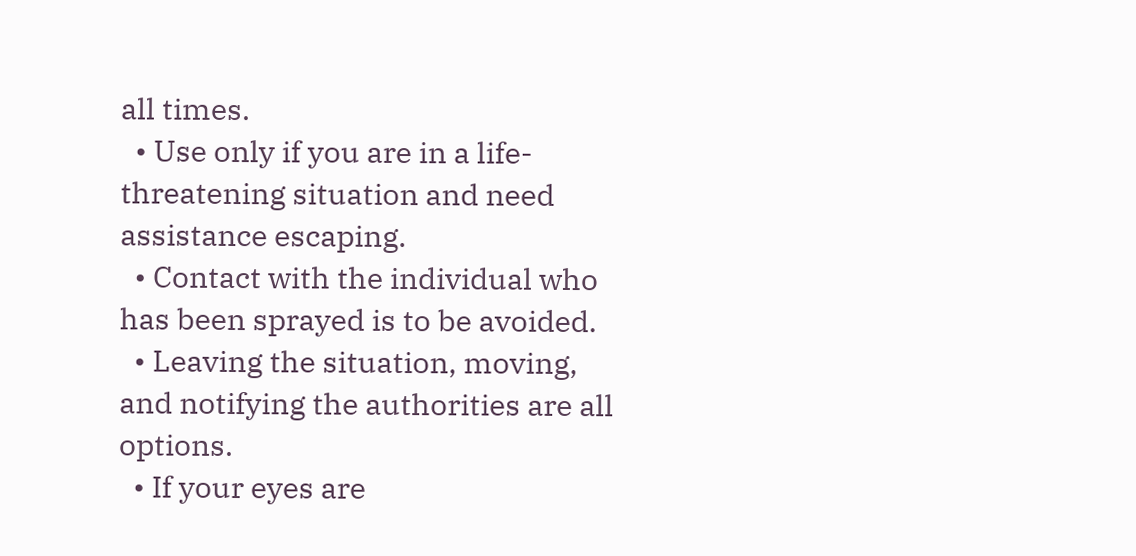all times.
  • Use only if you are in a life-threatening situation and need assistance escaping.
  • Contact with the individual who has been sprayed is to be avoided.
  • Leaving the situation, moving, and notifying the authorities are all options.
  • If your eyes are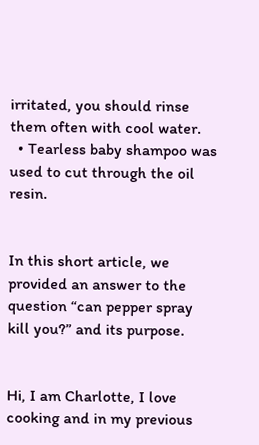irritated, you should rinse them often with cool water.
  • Tearless baby shampoo was used to cut through the oil resin.


In this short article, we provided an answer to the question “can pepper spray kill you?” and its purpose.


Hi, I am Charlotte, I love cooking and in my previous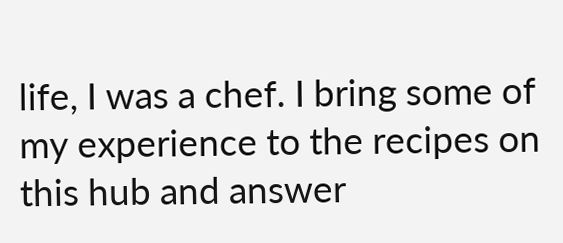life, I was a chef. I bring some of my experience to the recipes on this hub and answer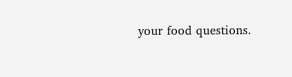your food questions.